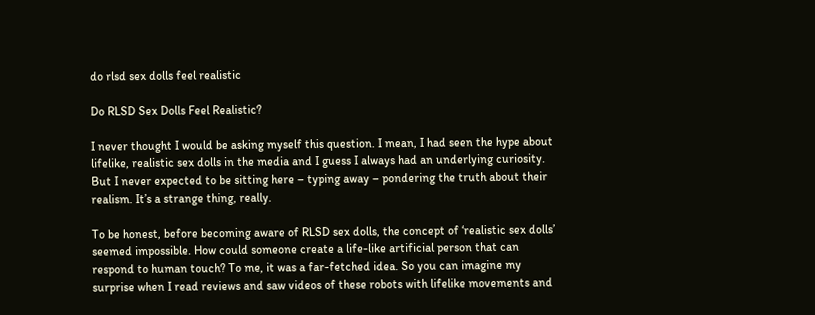do rlsd sex dolls feel realistic

Do RLSD Sex Dolls Feel Realistic?

I never thought I would be asking myself this question. I mean, I had seen the hype about lifelike, realistic sex dolls in the media and I guess I always had an underlying curiosity. But I never expected to be sitting here – typing away – pondering the truth about their realism. It’s a strange thing, really.

To be honest, before becoming aware of RLSD sex dolls, the concept of ‘realistic sex dolls’ seemed impossible. How could someone create a life-like artificial person that can respond to human touch? To me, it was a far-fetched idea. So you can imagine my surprise when I read reviews and saw videos of these robots with lifelike movements and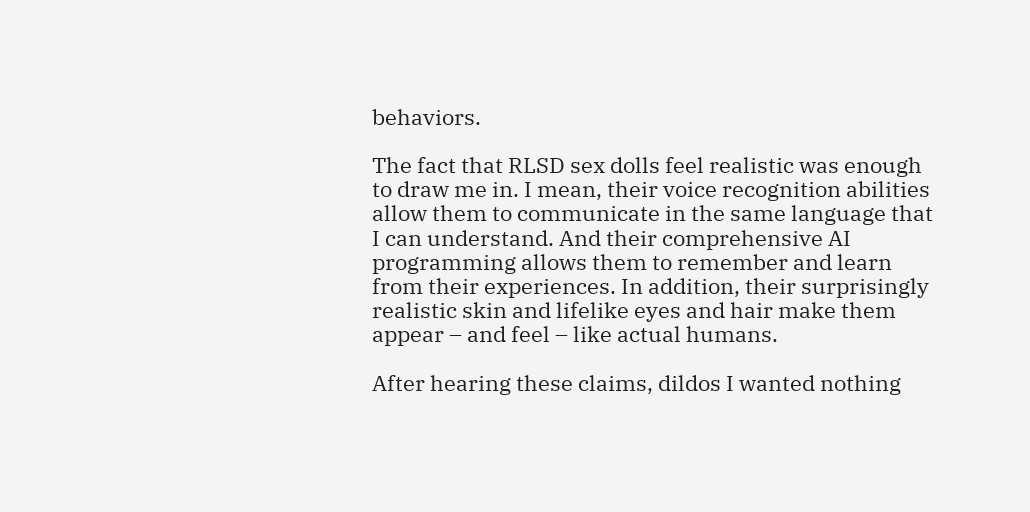behaviors.

The fact that RLSD sex dolls feel realistic was enough to draw me in. I mean, their voice recognition abilities allow them to communicate in the same language that I can understand. And their comprehensive AI programming allows them to remember and learn from their experiences. In addition, their surprisingly realistic skin and lifelike eyes and hair make them appear – and feel – like actual humans.

After hearing these claims, dildos I wanted nothing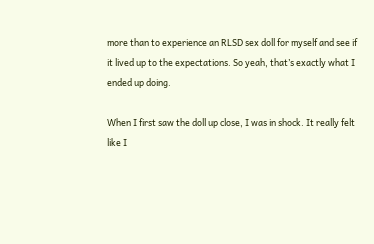more than to experience an RLSD sex doll for myself and see if it lived up to the expectations. So yeah, that’s exactly what I ended up doing.

When I first saw the doll up close, I was in shock. It really felt like I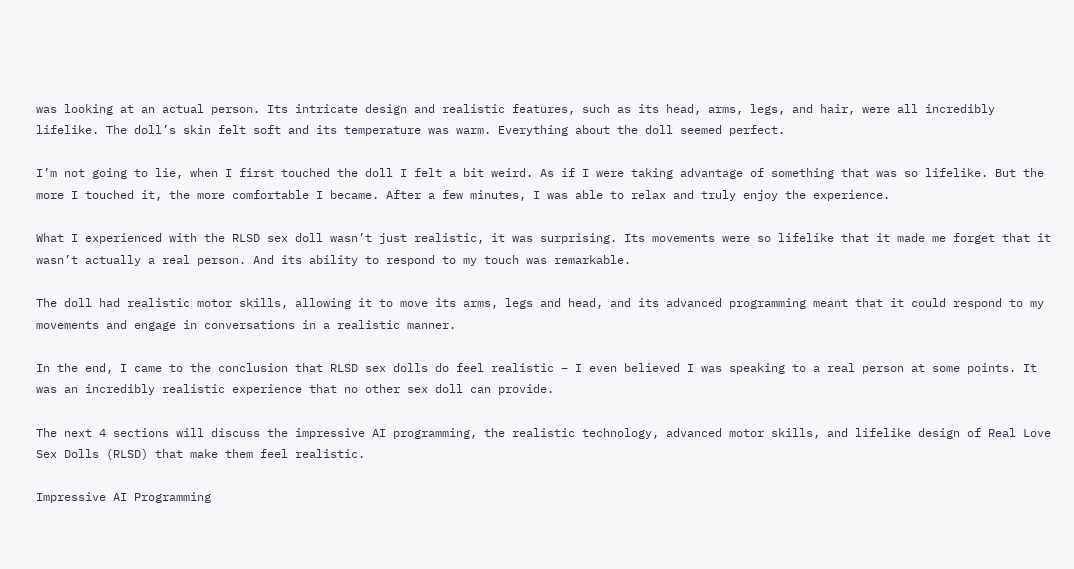was looking at an actual person. Its intricate design and realistic features, such as its head, arms, legs, and hair, were all incredibly lifelike. The doll’s skin felt soft and its temperature was warm. Everything about the doll seemed perfect.

I’m not going to lie, when I first touched the doll I felt a bit weird. As if I were taking advantage of something that was so lifelike. But the more I touched it, the more comfortable I became. After a few minutes, I was able to relax and truly enjoy the experience.

What I experienced with the RLSD sex doll wasn’t just realistic, it was surprising. Its movements were so lifelike that it made me forget that it wasn’t actually a real person. And its ability to respond to my touch was remarkable.

The doll had realistic motor skills, allowing it to move its arms, legs and head, and its advanced programming meant that it could respond to my movements and engage in conversations in a realistic manner.

In the end, I came to the conclusion that RLSD sex dolls do feel realistic – I even believed I was speaking to a real person at some points. It was an incredibly realistic experience that no other sex doll can provide.

The next 4 sections will discuss the impressive AI programming, the realistic technology, advanced motor skills, and lifelike design of Real Love Sex Dolls (RLSD) that make them feel realistic.

Impressive AI Programming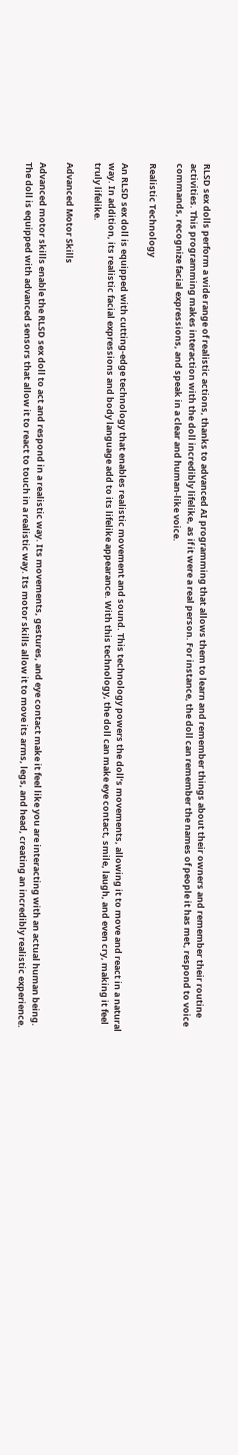RLSD sex dolls perform a wide range of realistic actions, thanks to advanced AI programming that allows them to learn and remember things about their owners and remember their routine activities. This programming makes interaction with the doll incredibly lifelike, as if it were a real person. For instance, the doll can remember the names of people it has met, respond to voice commands, recognize facial expressions, and speak in a clear and human-like voice.

Realistic Technology

An RLSD sex doll is equipped with cutting-edge technology that enables realistic movement and sound. This technology powers the doll’s movements, allowing it to move and react in a natural way. In addition, its realistic facial expressions and body language add to its lifelike appearance. With this technology, the doll can make eye contact, smile, laugh, and even cry, making it feel truly lifelike.

Advanced Motor Skills

Advanced motor skills enable the RLSD sex doll to act and respond in a realistic way. Its movements, gestures, and eye contact make it feel like you are interacting with an actual human being. The doll is equipped with advanced sensors that allow it to react to touch in a realistic way. Its motor skills allow it to move its arms, legs, and head, creating an incredibly realistic experience.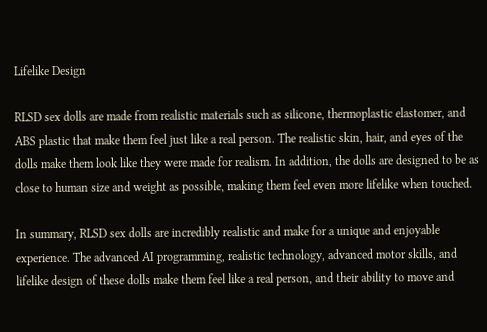Lifelike Design

RLSD sex dolls are made from realistic materials such as silicone, thermoplastic elastomer, and ABS plastic that make them feel just like a real person. The realistic skin, hair, and eyes of the dolls make them look like they were made for realism. In addition, the dolls are designed to be as close to human size and weight as possible, making them feel even more lifelike when touched.

In summary, RLSD sex dolls are incredibly realistic and make for a unique and enjoyable experience. The advanced AI programming, realistic technology, advanced motor skills, and lifelike design of these dolls make them feel like a real person, and their ability to move and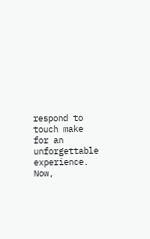respond to touch make for an unforgettable experience. Now,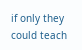if only they could teach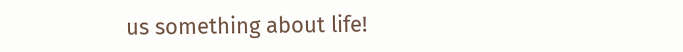us something about life!